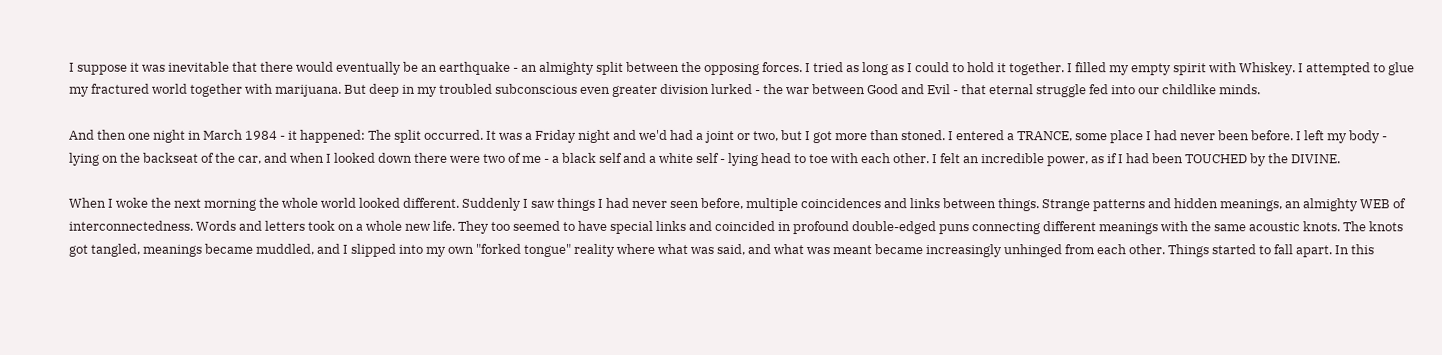I suppose it was inevitable that there would eventually be an earthquake - an almighty split between the opposing forces. I tried as long as I could to hold it together. I filled my empty spirit with Whiskey. I attempted to glue my fractured world together with marijuana. But deep in my troubled subconscious even greater division lurked - the war between Good and Evil - that eternal struggle fed into our childlike minds.

And then one night in March 1984 - it happened: The split occurred. It was a Friday night and we'd had a joint or two, but I got more than stoned. I entered a TRANCE, some place I had never been before. I left my body - lying on the backseat of the car, and when I looked down there were two of me - a black self and a white self - lying head to toe with each other. I felt an incredible power, as if I had been TOUCHED by the DIVINE.

When I woke the next morning the whole world looked different. Suddenly I saw things I had never seen before, multiple coincidences and links between things. Strange patterns and hidden meanings, an almighty WEB of interconnectedness. Words and letters took on a whole new life. They too seemed to have special links and coincided in profound double-edged puns connecting different meanings with the same acoustic knots. The knots got tangled, meanings became muddled, and I slipped into my own "forked tongue" reality where what was said, and what was meant became increasingly unhinged from each other. Things started to fall apart. In this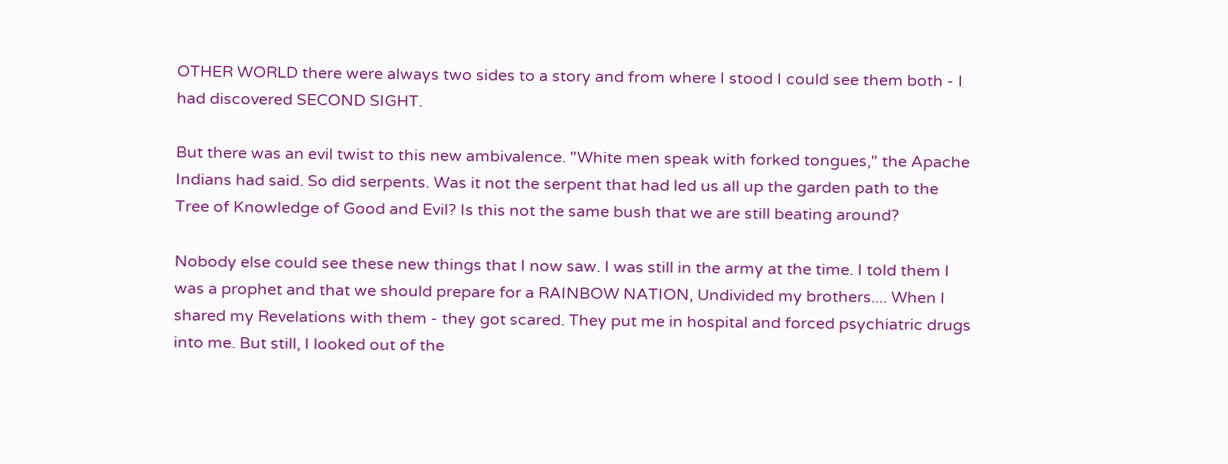OTHER WORLD there were always two sides to a story and from where I stood I could see them both - I had discovered SECOND SIGHT.

But there was an evil twist to this new ambivalence. "White men speak with forked tongues," the Apache Indians had said. So did serpents. Was it not the serpent that had led us all up the garden path to the Tree of Knowledge of Good and Evil? Is this not the same bush that we are still beating around?

Nobody else could see these new things that I now saw. I was still in the army at the time. I told them I was a prophet and that we should prepare for a RAINBOW NATION, Undivided my brothers.... When I shared my Revelations with them - they got scared. They put me in hospital and forced psychiatric drugs into me. But still, I looked out of the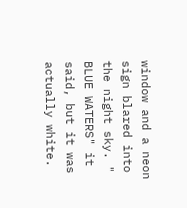window and a neon sign blared into the night sky. " BLUE WATERS" it said, but it was actually white.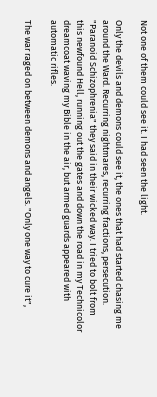Not one of them could see it. I had seen the light.

Only the devils and demons could see it, the ones that had started chasing me around the Ward. Recurring nightmares, recurring fractions, persecution. "Paranoid Schizophrenia" they said in their wicked way. I tried to bolt from this newfound Hell, running out the gates and down the road in my Technicolor dreamcoat waving my Bible in the air, but armed guards appeared with automatic rifles.

The war raged on between demons and angels. "Only one way to cure it",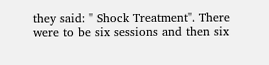they said: " Shock Treatment". There were to be six sessions and then six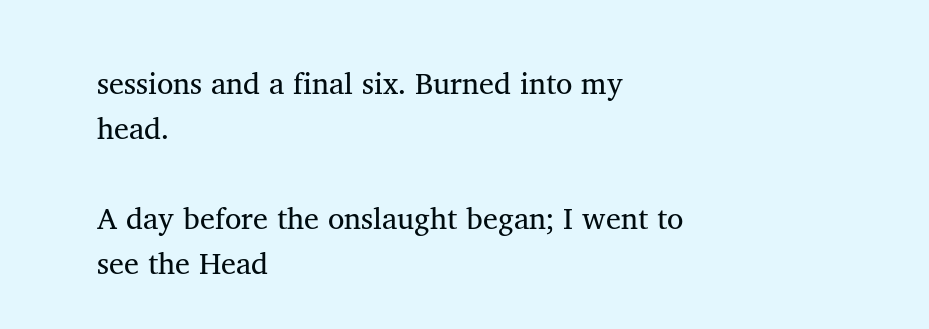sessions and a final six. Burned into my head.

A day before the onslaught began; I went to see the Head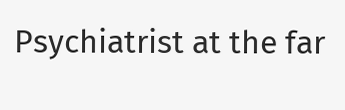Psychiatrist at the far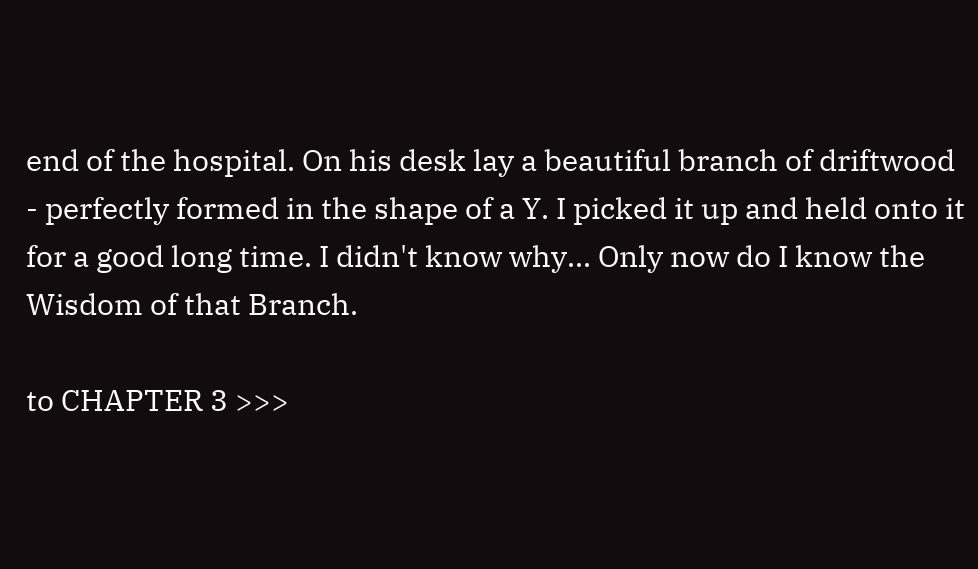end of the hospital. On his desk lay a beautiful branch of driftwood - perfectly formed in the shape of a Y. I picked it up and held onto it for a good long time. I didn't know why... Only now do I know the Wisdom of that Branch.

to CHAPTER 3 >>>